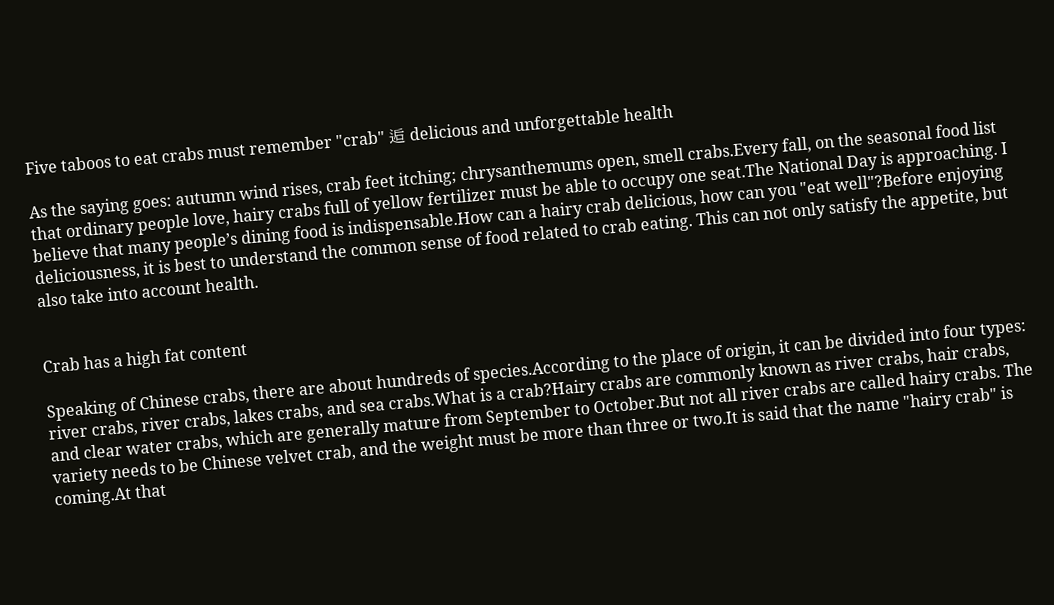Five taboos to eat crabs must remember "crab" 逅 delicious and unforgettable health

As the saying goes: autumn wind rises, crab feet itching; chrysanthemums open, smell crabs.Every fall, on the seasonal food list that ordinary people love, hairy crabs full of yellow fertilizer must be able to occupy one seat.The National Day is approaching. I believe that many people’s dining food is indispensable.How can a hairy crab delicious, how can you "eat well"?Before enjoying deliciousness, it is best to understand the common sense of food related to crab eating. This can not only satisfy the appetite, but also take into account health.


Crab has a high fat content

Speaking of Chinese crabs, there are about hundreds of species.According to the place of origin, it can be divided into four types: river crabs, river crabs, lakes crabs, and sea crabs.What is a crab?Hairy crabs are commonly known as river crabs, hair crabs, and clear water crabs, which are generally mature from September to October.But not all river crabs are called hairy crabs. The variety needs to be Chinese velvet crab, and the weight must be more than three or two.It is said that the name "hairy crab" is coming.At that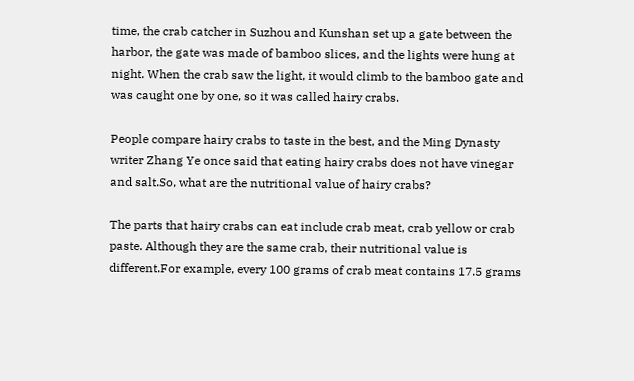time, the crab catcher in Suzhou and Kunshan set up a gate between the harbor, the gate was made of bamboo slices, and the lights were hung at night. When the crab saw the light, it would climb to the bamboo gate and was caught one by one, so it was called hairy crabs.

People compare hairy crabs to taste in the best, and the Ming Dynasty writer Zhang Ye once said that eating hairy crabs does not have vinegar and salt.So, what are the nutritional value of hairy crabs?

The parts that hairy crabs can eat include crab meat, crab yellow or crab paste. Although they are the same crab, their nutritional value is different.For example, every 100 grams of crab meat contains 17.5 grams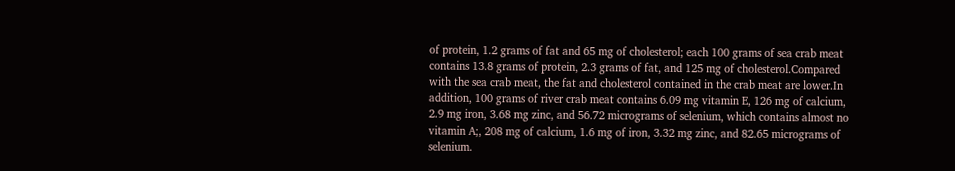of protein, 1.2 grams of fat and 65 mg of cholesterol; each 100 grams of sea crab meat contains 13.8 grams of protein, 2.3 grams of fat, and 125 mg of cholesterol.Compared with the sea crab meat, the fat and cholesterol contained in the crab meat are lower.In addition, 100 grams of river crab meat contains 6.09 mg vitamin E, 126 mg of calcium, 2.9 mg iron, 3.68 mg zinc, and 56.72 micrograms of selenium, which contains almost no vitamin A;, 208 mg of calcium, 1.6 mg of iron, 3.32 mg zinc, and 82.65 micrograms of selenium.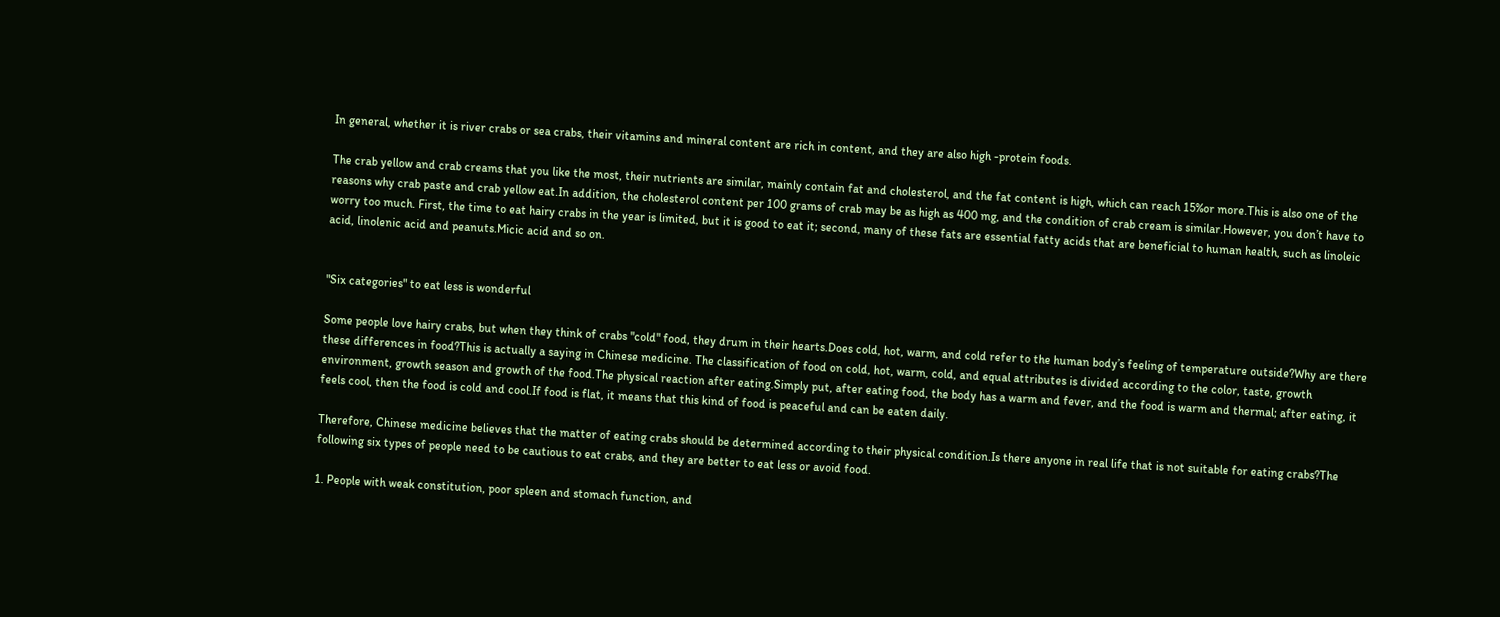In general, whether it is river crabs or sea crabs, their vitamins and mineral content are rich in content, and they are also high -protein foods.

The crab yellow and crab creams that you like the most, their nutrients are similar, mainly contain fat and cholesterol, and the fat content is high, which can reach 15%or more.This is also one of the reasons why crab paste and crab yellow eat.In addition, the cholesterol content per 100 grams of crab may be as high as 400 mg, and the condition of crab cream is similar.However, you don’t have to worry too much. First, the time to eat hairy crabs in the year is limited, but it is good to eat it; second, many of these fats are essential fatty acids that are beneficial to human health, such as linoleic acid, linolenic acid and peanuts.Micic acid and so on.


"Six categories" to eat less is wonderful

Some people love hairy crabs, but when they think of crabs "cold" food, they drum in their hearts.Does cold, hot, warm, and cold refer to the human body’s feeling of temperature outside?Why are there these differences in food?This is actually a saying in Chinese medicine. The classification of food on cold, hot, warm, cold, and equal attributes is divided according to the color, taste, growth environment, growth season and growth of the food.The physical reaction after eating.Simply put, after eating food, the body has a warm and fever, and the food is warm and thermal; after eating, it feels cool, then the food is cold and cool.If food is flat, it means that this kind of food is peaceful and can be eaten daily.

Therefore, Chinese medicine believes that the matter of eating crabs should be determined according to their physical condition.Is there anyone in real life that is not suitable for eating crabs?The following six types of people need to be cautious to eat crabs, and they are better to eat less or avoid food.

1. People with weak constitution, poor spleen and stomach function, and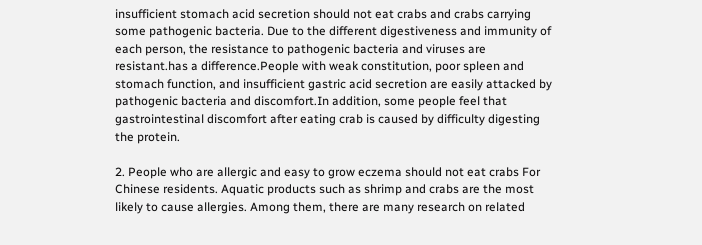insufficient stomach acid secretion should not eat crabs and crabs carrying some pathogenic bacteria. Due to the different digestiveness and immunity of each person, the resistance to pathogenic bacteria and viruses are resistant.has a difference.People with weak constitution, poor spleen and stomach function, and insufficient gastric acid secretion are easily attacked by pathogenic bacteria and discomfort.In addition, some people feel that gastrointestinal discomfort after eating crab is caused by difficulty digesting the protein.

2. People who are allergic and easy to grow eczema should not eat crabs For Chinese residents. Aquatic products such as shrimp and crabs are the most likely to cause allergies. Among them, there are many research on related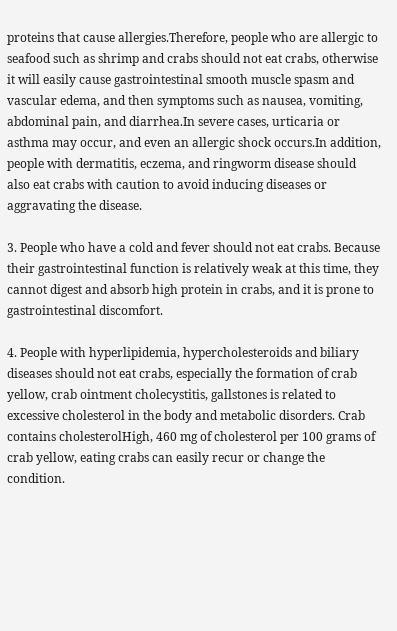proteins that cause allergies.Therefore, people who are allergic to seafood such as shrimp and crabs should not eat crabs, otherwise it will easily cause gastrointestinal smooth muscle spasm and vascular edema, and then symptoms such as nausea, vomiting, abdominal pain, and diarrhea.In severe cases, urticaria or asthma may occur, and even an allergic shock occurs.In addition, people with dermatitis, eczema, and ringworm disease should also eat crabs with caution to avoid inducing diseases or aggravating the disease.

3. People who have a cold and fever should not eat crabs. Because their gastrointestinal function is relatively weak at this time, they cannot digest and absorb high protein in crabs, and it is prone to gastrointestinal discomfort.

4. People with hyperlipidemia, hypercholesteroids and biliary diseases should not eat crabs, especially the formation of crab yellow, crab ointment cholecystitis, gallstones is related to excessive cholesterol in the body and metabolic disorders. Crab contains cholesterolHigh, 460 mg of cholesterol per 100 grams of crab yellow, eating crabs can easily recur or change the condition.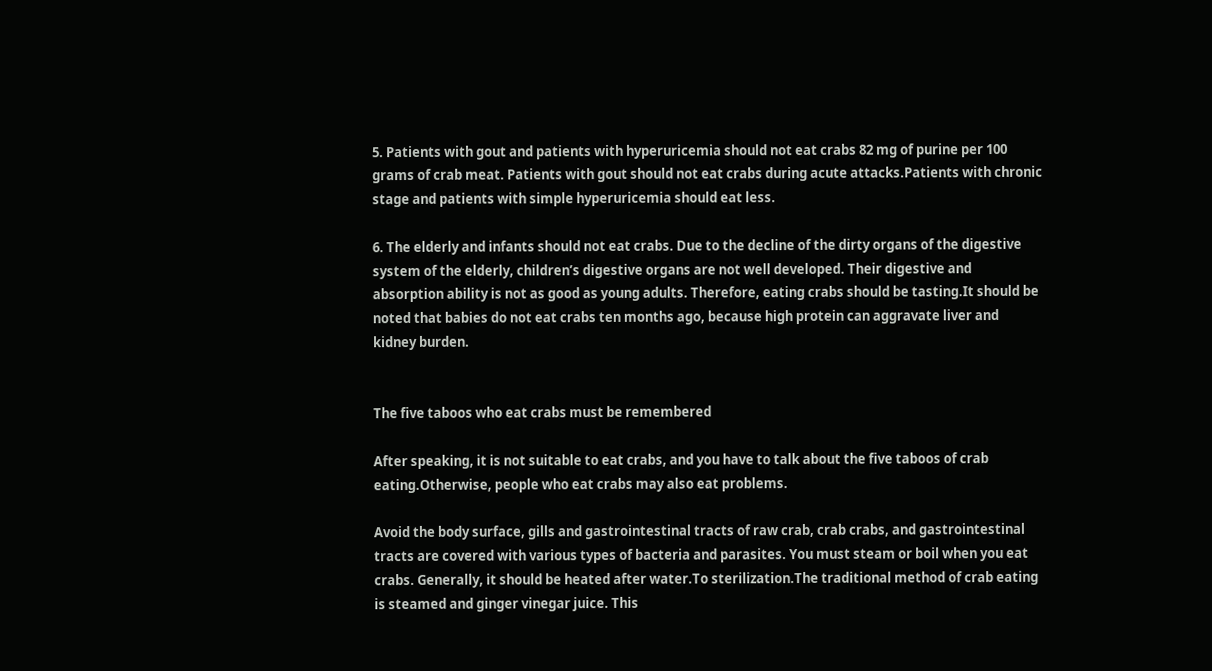5. Patients with gout and patients with hyperuricemia should not eat crabs 82 mg of purine per 100 grams of crab meat. Patients with gout should not eat crabs during acute attacks.Patients with chronic stage and patients with simple hyperuricemia should eat less.

6. The elderly and infants should not eat crabs. Due to the decline of the dirty organs of the digestive system of the elderly, children’s digestive organs are not well developed. Their digestive and absorption ability is not as good as young adults. Therefore, eating crabs should be tasting.It should be noted that babies do not eat crabs ten months ago, because high protein can aggravate liver and kidney burden.


The five taboos who eat crabs must be remembered

After speaking, it is not suitable to eat crabs, and you have to talk about the five taboos of crab eating.Otherwise, people who eat crabs may also eat problems.

Avoid the body surface, gills and gastrointestinal tracts of raw crab, crab crabs, and gastrointestinal tracts are covered with various types of bacteria and parasites. You must steam or boil when you eat crabs. Generally, it should be heated after water.To sterilization.The traditional method of crab eating is steamed and ginger vinegar juice. This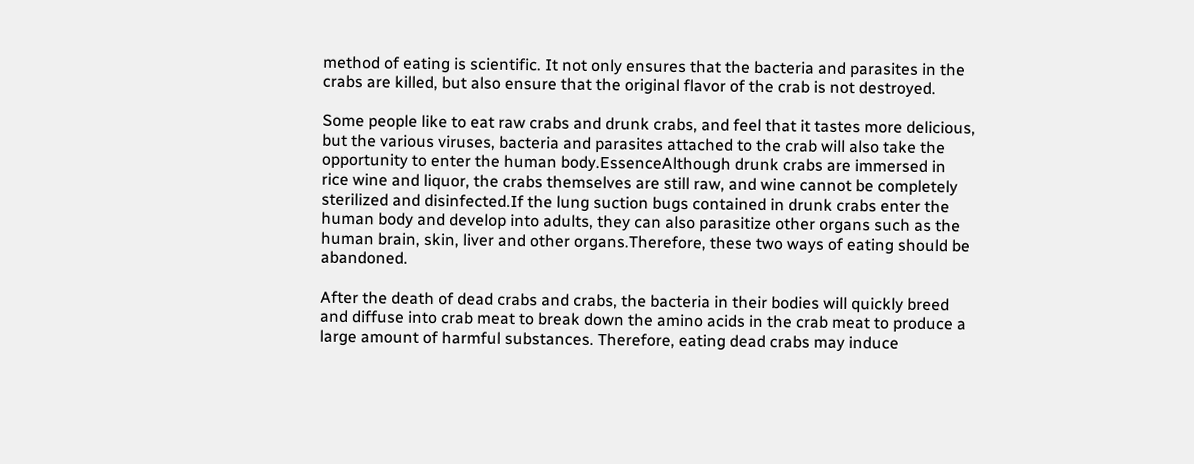method of eating is scientific. It not only ensures that the bacteria and parasites in the crabs are killed, but also ensure that the original flavor of the crab is not destroyed.

Some people like to eat raw crabs and drunk crabs, and feel that it tastes more delicious, but the various viruses, bacteria and parasites attached to the crab will also take the opportunity to enter the human body.EssenceAlthough drunk crabs are immersed in rice wine and liquor, the crabs themselves are still raw, and wine cannot be completely sterilized and disinfected.If the lung suction bugs contained in drunk crabs enter the human body and develop into adults, they can also parasitize other organs such as the human brain, skin, liver and other organs.Therefore, these two ways of eating should be abandoned.

After the death of dead crabs and crabs, the bacteria in their bodies will quickly breed and diffuse into crab meat to break down the amino acids in the crab meat to produce a large amount of harmful substances. Therefore, eating dead crabs may induce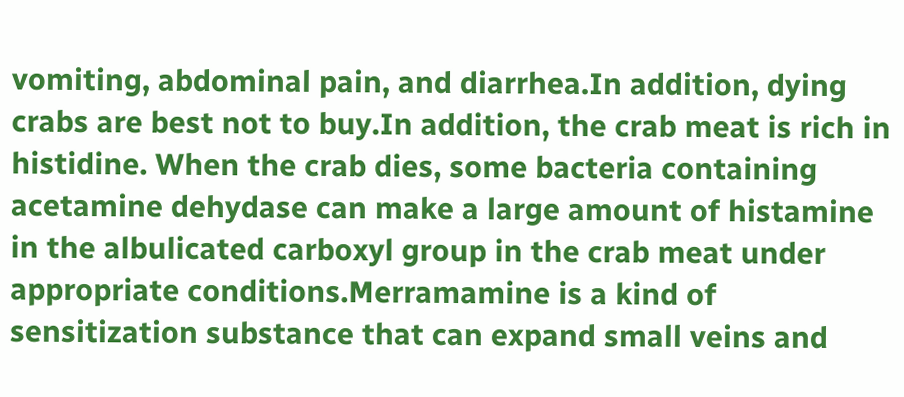vomiting, abdominal pain, and diarrhea.In addition, dying crabs are best not to buy.In addition, the crab meat is rich in histidine. When the crab dies, some bacteria containing acetamine dehydase can make a large amount of histamine in the albulicated carboxyl group in the crab meat under appropriate conditions.Merramamine is a kind of sensitization substance that can expand small veins and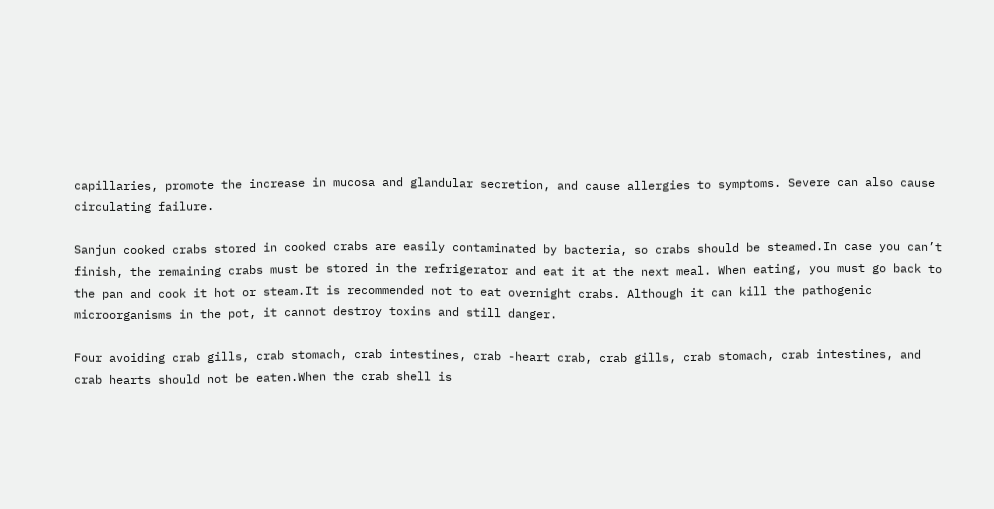capillaries, promote the increase in mucosa and glandular secretion, and cause allergies to symptoms. Severe can also cause circulating failure.

Sanjun cooked crabs stored in cooked crabs are easily contaminated by bacteria, so crabs should be steamed.In case you can’t finish, the remaining crabs must be stored in the refrigerator and eat it at the next meal. When eating, you must go back to the pan and cook it hot or steam.It is recommended not to eat overnight crabs. Although it can kill the pathogenic microorganisms in the pot, it cannot destroy toxins and still danger.

Four avoiding crab gills, crab stomach, crab intestines, crab -heart crab, crab gills, crab stomach, crab intestines, and crab hearts should not be eaten.When the crab shell is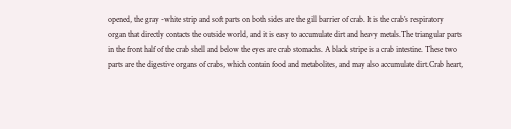opened, the gray -white strip and soft parts on both sides are the gill barrier of crab. It is the crab’s respiratory organ that directly contacts the outside world, and it is easy to accumulate dirt and heavy metals.The triangular parts in the front half of the crab shell and below the eyes are crab stomachs. A black stripe is a crab intestine. These two parts are the digestive organs of crabs, which contain food and metabolites, and may also accumulate dirt.Crab heart,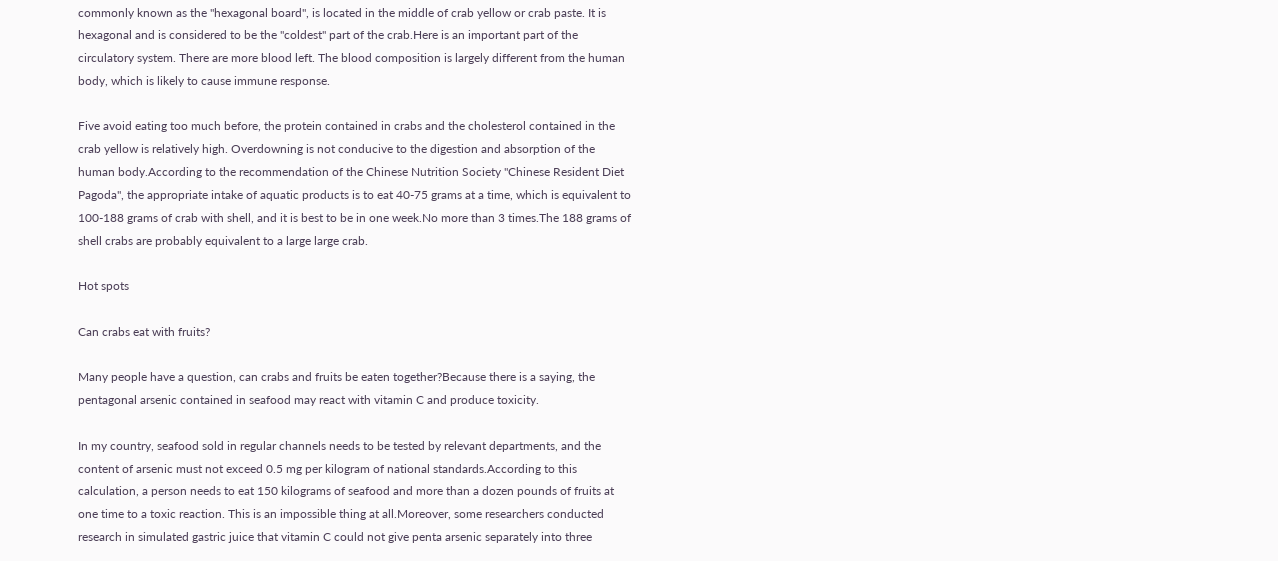commonly known as the "hexagonal board", is located in the middle of crab yellow or crab paste. It is hexagonal and is considered to be the "coldest" part of the crab.Here is an important part of the circulatory system. There are more blood left. The blood composition is largely different from the human body, which is likely to cause immune response.

Five avoid eating too much before, the protein contained in crabs and the cholesterol contained in the crab yellow is relatively high. Overdowning is not conducive to the digestion and absorption of the human body.According to the recommendation of the Chinese Nutrition Society "Chinese Resident Diet Pagoda", the appropriate intake of aquatic products is to eat 40-75 grams at a time, which is equivalent to 100-188 grams of crab with shell, and it is best to be in one week.No more than 3 times.The 188 grams of shell crabs are probably equivalent to a large large crab.

Hot spots

Can crabs eat with fruits?

Many people have a question, can crabs and fruits be eaten together?Because there is a saying, the pentagonal arsenic contained in seafood may react with vitamin C and produce toxicity.

In my country, seafood sold in regular channels needs to be tested by relevant departments, and the content of arsenic must not exceed 0.5 mg per kilogram of national standards.According to this calculation, a person needs to eat 150 kilograms of seafood and more than a dozen pounds of fruits at one time to a toxic reaction. This is an impossible thing at all.Moreover, some researchers conducted research in simulated gastric juice that vitamin C could not give penta arsenic separately into three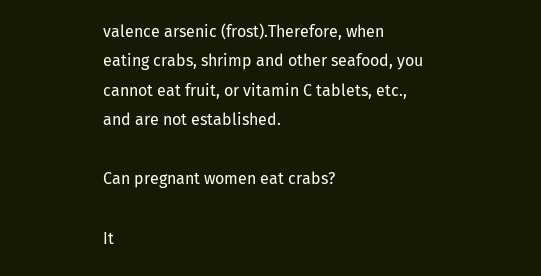valence arsenic (frost).Therefore, when eating crabs, shrimp and other seafood, you cannot eat fruit, or vitamin C tablets, etc., and are not established.

Can pregnant women eat crabs?

It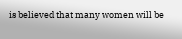is believed that many women will be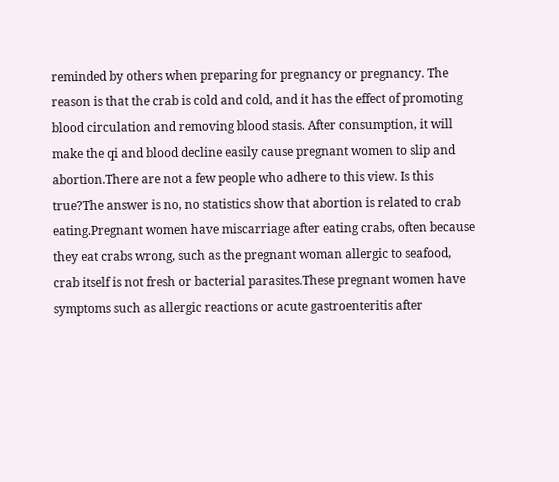reminded by others when preparing for pregnancy or pregnancy. The reason is that the crab is cold and cold, and it has the effect of promoting blood circulation and removing blood stasis. After consumption, it will make the qi and blood decline easily cause pregnant women to slip and abortion.There are not a few people who adhere to this view. Is this true?The answer is no, no statistics show that abortion is related to crab eating.Pregnant women have miscarriage after eating crabs, often because they eat crabs wrong, such as the pregnant woman allergic to seafood, crab itself is not fresh or bacterial parasites.These pregnant women have symptoms such as allergic reactions or acute gastroenteritis after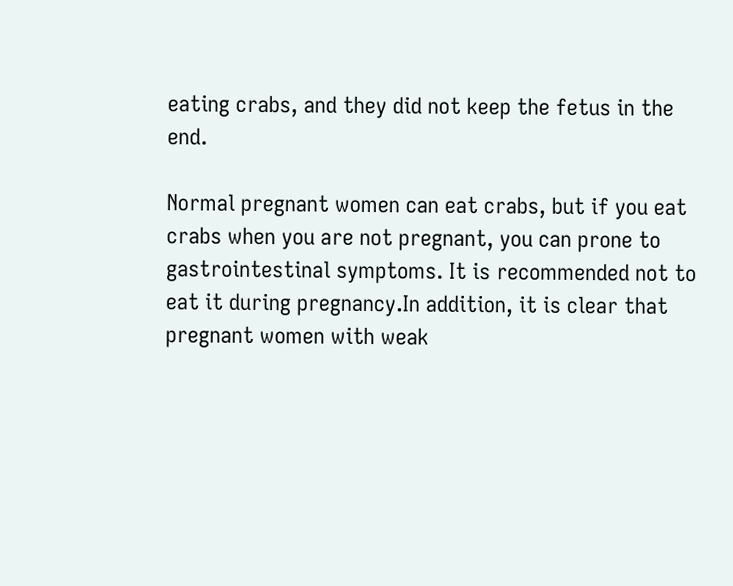eating crabs, and they did not keep the fetus in the end.

Normal pregnant women can eat crabs, but if you eat crabs when you are not pregnant, you can prone to gastrointestinal symptoms. It is recommended not to eat it during pregnancy.In addition, it is clear that pregnant women with weak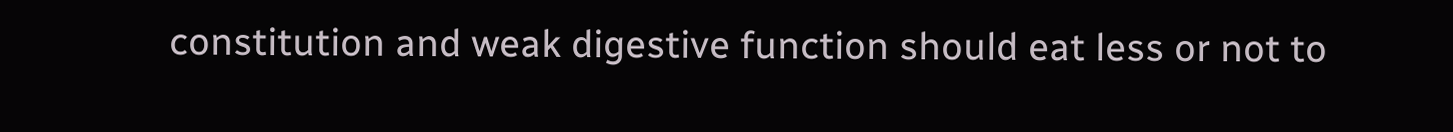constitution and weak digestive function should eat less or not to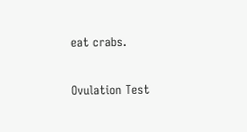eat crabs.

Ovulation Test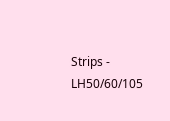Strips - LH50/60/105